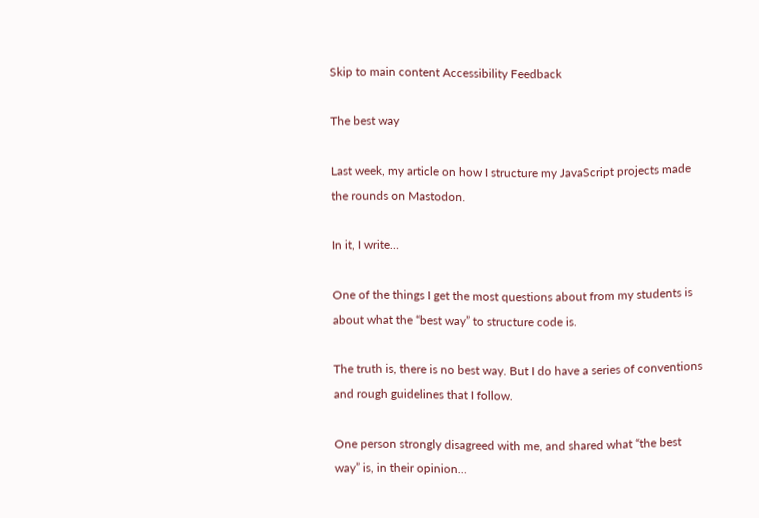Skip to main content Accessibility Feedback

The best way

Last week, my article on how I structure my JavaScript projects made the rounds on Mastodon.

In it, I write…

One of the things I get the most questions about from my students is about what the “best way” to structure code is.

The truth is, there is no best way. But I do have a series of conventions and rough guidelines that I follow.

One person strongly disagreed with me, and shared what “the best way” is, in their opinion…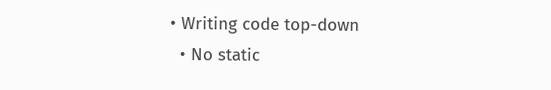• Writing code top-down
  • No static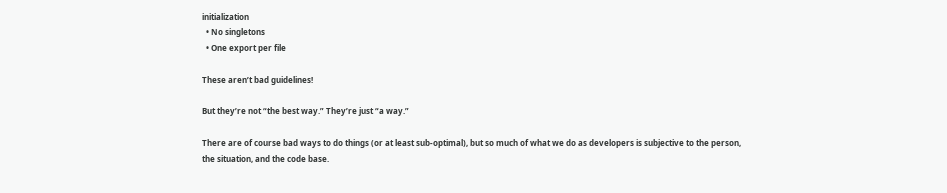initialization
  • No singletons
  • One export per file

These aren’t bad guidelines!

But they’re not “the best way.” They’re just “a way.”

There are of course bad ways to do things (or at least sub-optimal), but so much of what we do as developers is subjective to the person, the situation, and the code base.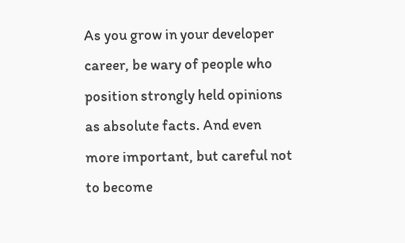As you grow in your developer career, be wary of people who position strongly held opinions as absolute facts. And even more important, but careful not to become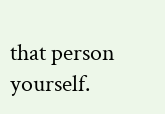that person yourself.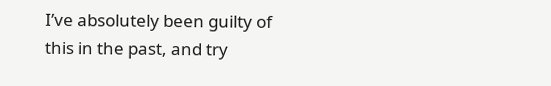I’ve absolutely been guilty of this in the past, and try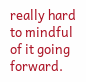really hard to mindful of it going forward.